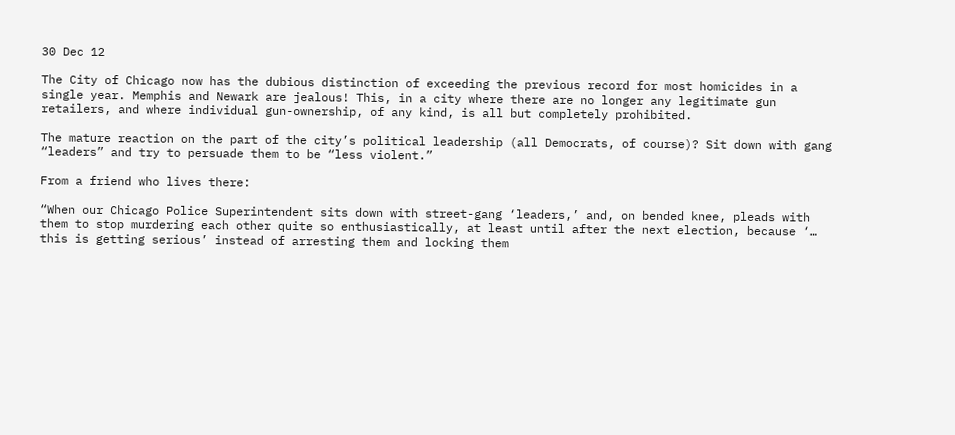30 Dec 12

The City of Chicago now has the dubious distinction of exceeding the previous record for most homicides in a single year. Memphis and Newark are jealous! This, in a city where there are no longer any legitimate gun retailers, and where individual gun-ownership, of any kind, is all but completely prohibited.

The mature reaction on the part of the city’s political leadership (all Democrats, of course)? Sit down with gang “leaders” and try to persuade them to be “less violent.”

From a friend who lives there:

“When our Chicago Police Superintendent sits down with street-gang ‘leaders,’ and, on bended knee, pleads with them to stop murdering each other quite so enthusiastically, at least until after the next election, because ‘… this is getting serious’ instead of arresting them and locking them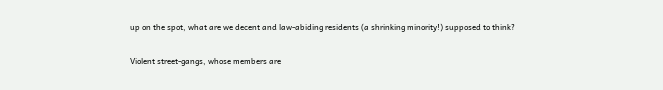up on the spot, what are we decent and law-abiding residents (a shrinking minority!) supposed to think?

Violent street-gangs, whose members are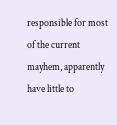responsible for most of the current mayhem, apparently have little to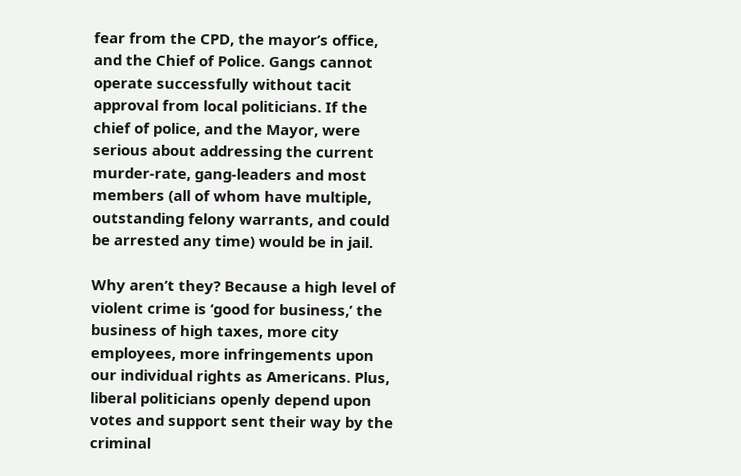fear from the CPD, the mayor’s office, and the Chief of Police. Gangs cannot operate successfully without tacit approval from local politicians. If the chief of police, and the Mayor, were serious about addressing the current murder-rate, gang-leaders and most members (all of whom have multiple, outstanding felony warrants, and could be arrested any time) would be in jail.

Why aren’t they? Because a high level of violent crime is ‘good for business,’ the business of high taxes, more city employees, more infringements upon our individual rights as Americans. Plus, liberal politicians openly depend upon votes and support sent their way by the criminal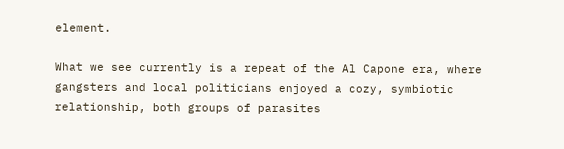element.

What we see currently is a repeat of the Al Capone era, where gangsters and local politicians enjoyed a cozy, symbiotic relationship, both groups of parasites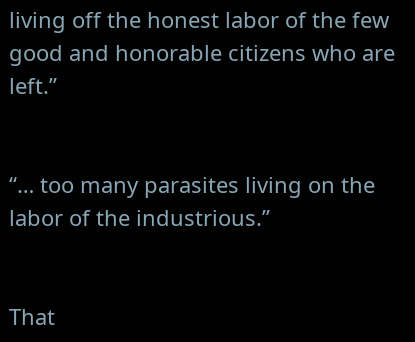living off the honest labor of the few good and honorable citizens who are left.”


“… too many parasites living on the labor of the industrious.”


That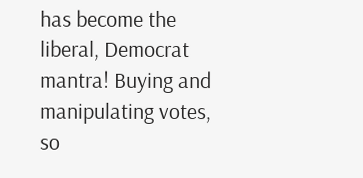has become the liberal, Democrat mantra! Buying and manipulating votes, so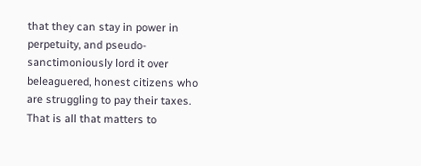that they can stay in power in perpetuity, and pseudo-sanctimoniously lord it over beleaguered, honest citizens who are struggling to pay their taxes. That is all that matters to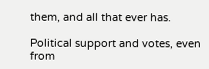them, and all that ever has.

Political support and votes, even from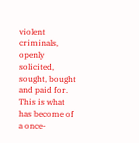violent criminals, openly solicited, sought, bought and paid for. This is what has become of a once-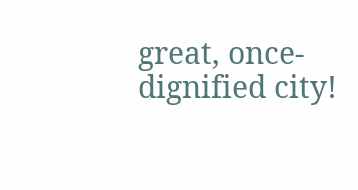great, once-dignified city!